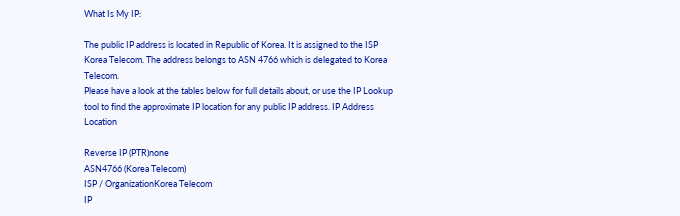What Is My IP:

The public IP address is located in Republic of Korea. It is assigned to the ISP Korea Telecom. The address belongs to ASN 4766 which is delegated to Korea Telecom.
Please have a look at the tables below for full details about, or use the IP Lookup tool to find the approximate IP location for any public IP address. IP Address Location

Reverse IP (PTR)none
ASN4766 (Korea Telecom)
ISP / OrganizationKorea Telecom
IP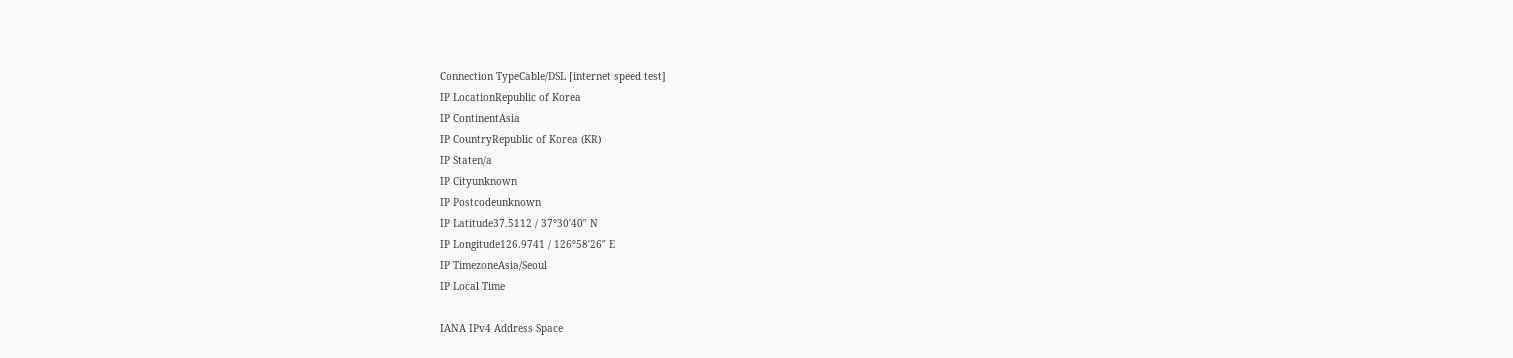Connection TypeCable/DSL [internet speed test]
IP LocationRepublic of Korea
IP ContinentAsia
IP CountryRepublic of Korea (KR)
IP Staten/a
IP Cityunknown
IP Postcodeunknown
IP Latitude37.5112 / 37°30′40″ N
IP Longitude126.9741 / 126°58′26″ E
IP TimezoneAsia/Seoul
IP Local Time

IANA IPv4 Address Space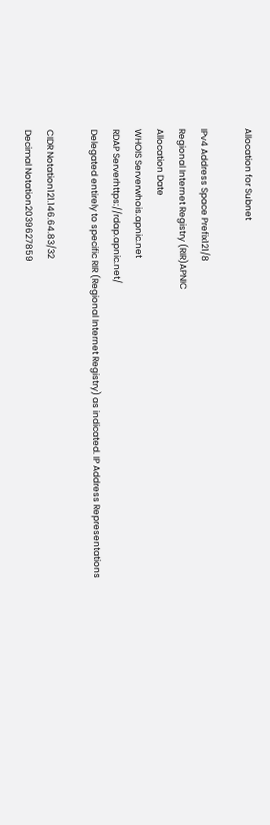Allocation for Subnet

IPv4 Address Space Prefix121/8
Regional Internet Registry (RIR)APNIC
Allocation Date
WHOIS Serverwhois.apnic.net
RDAP Serverhttps://rdap.apnic.net/
Delegated entirely to specific RIR (Regional Internet Registry) as indicated. IP Address Representations

CIDR Notation121.146.64.83/32
Decimal Notation2039627859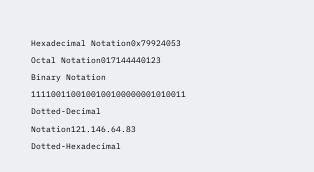Hexadecimal Notation0x79924053
Octal Notation017144440123
Binary Notation 1111001100100100100000001010011
Dotted-Decimal Notation121.146.64.83
Dotted-Hexadecimal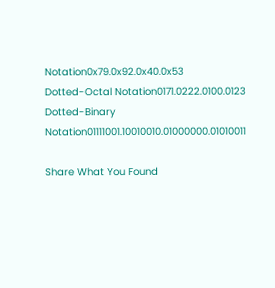Notation0x79.0x92.0x40.0x53
Dotted-Octal Notation0171.0222.0100.0123
Dotted-Binary Notation01111001.10010010.01000000.01010011

Share What You Found